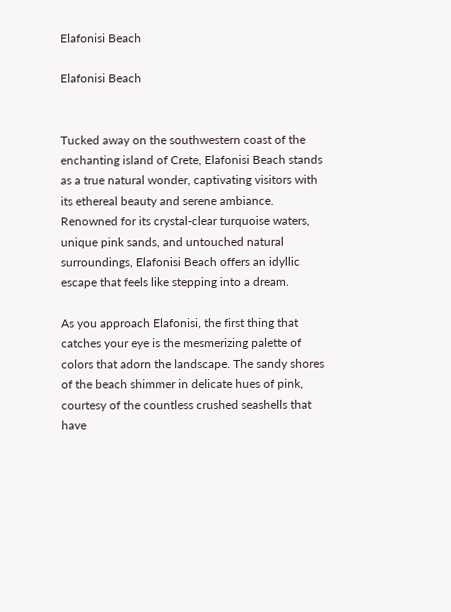Elafonisi Beach

Elafonisi Beach


Tucked away on the southwestern coast of the enchanting island of Crete, Elafonisi Beach stands as a true natural wonder, captivating visitors with its ethereal beauty and serene ambiance. Renowned for its crystal-clear turquoise waters, unique pink sands, and untouched natural surroundings, Elafonisi Beach offers an idyllic escape that feels like stepping into a dream.

As you approach Elafonisi, the first thing that catches your eye is the mesmerizing palette of colors that adorn the landscape. The sandy shores of the beach shimmer in delicate hues of pink, courtesy of the countless crushed seashells that have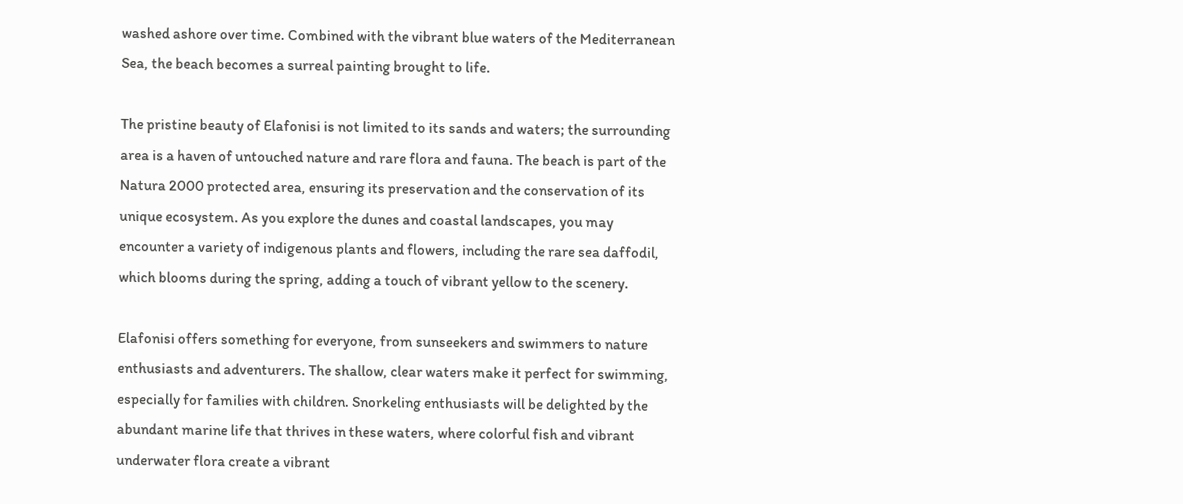washed ashore over time. Combined with the vibrant blue waters of the Mediterranean Sea, the beach becomes a surreal painting brought to life.

The pristine beauty of Elafonisi is not limited to its sands and waters; the surrounding area is a haven of untouched nature and rare flora and fauna. The beach is part of the Natura 2000 protected area, ensuring its preservation and the conservation of its unique ecosystem. As you explore the dunes and coastal landscapes, you may encounter a variety of indigenous plants and flowers, including the rare sea daffodil, which blooms during the spring, adding a touch of vibrant yellow to the scenery.

Elafonisi offers something for everyone, from sunseekers and swimmers to nature enthusiasts and adventurers. The shallow, clear waters make it perfect for swimming, especially for families with children. Snorkeling enthusiasts will be delighted by the abundant marine life that thrives in these waters, where colorful fish and vibrant underwater flora create a vibrant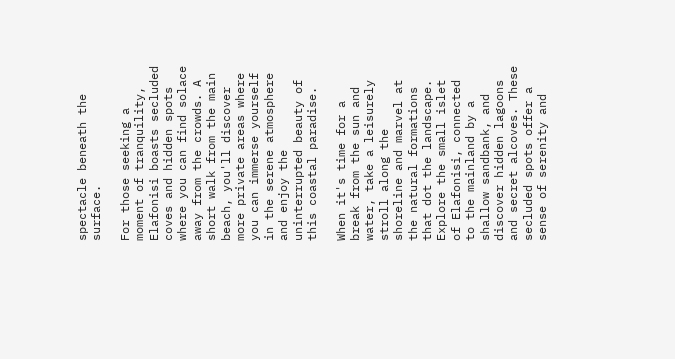spectacle beneath the surface.

For those seeking a moment of tranquility, Elafonisi boasts secluded coves and hidden spots where you can find solace away from the crowds. A short walk from the main beach, you'll discover more private areas where you can immerse yourself in the serene atmosphere and enjoy the uninterrupted beauty of this coastal paradise.

When it's time for a break from the sun and water, take a leisurely stroll along the shoreline and marvel at the natural formations that dot the landscape. Explore the small islet of Elafonisi, connected to the mainland by a shallow sandbank, and discover hidden lagoons and secret alcoves. These secluded spots offer a sense of serenity and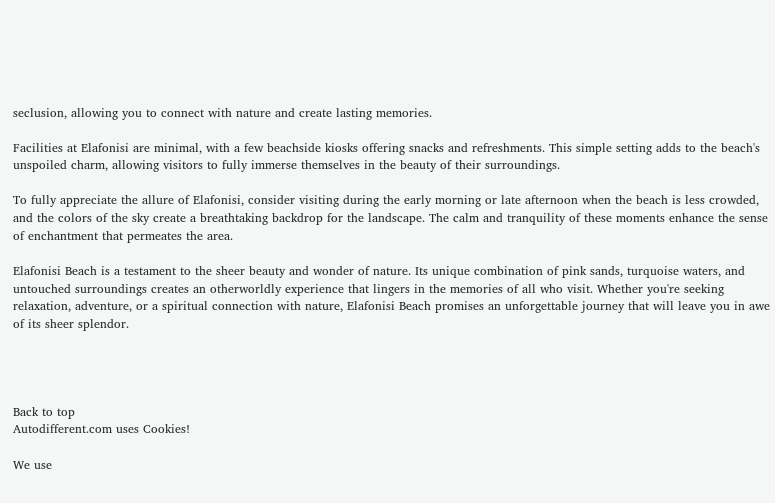seclusion, allowing you to connect with nature and create lasting memories.

Facilities at Elafonisi are minimal, with a few beachside kiosks offering snacks and refreshments. This simple setting adds to the beach's unspoiled charm, allowing visitors to fully immerse themselves in the beauty of their surroundings.

To fully appreciate the allure of Elafonisi, consider visiting during the early morning or late afternoon when the beach is less crowded, and the colors of the sky create a breathtaking backdrop for the landscape. The calm and tranquility of these moments enhance the sense of enchantment that permeates the area.

Elafonisi Beach is a testament to the sheer beauty and wonder of nature. Its unique combination of pink sands, turquoise waters, and untouched surroundings creates an otherworldly experience that lingers in the memories of all who visit. Whether you're seeking relaxation, adventure, or a spiritual connection with nature, Elafonisi Beach promises an unforgettable journey that will leave you in awe of its sheer splendor.




Back to top
Autodifferent.com uses Cookies!

We use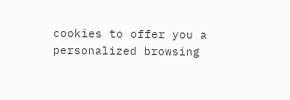cookies to offer you a personalized browsing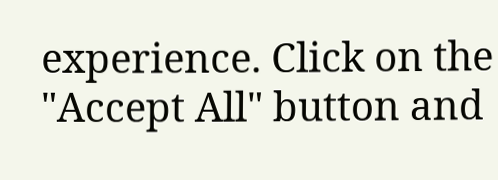experience. Click on the "Accept All" button and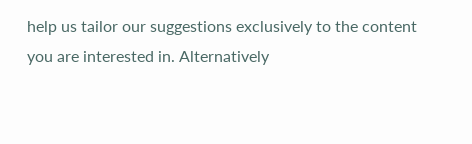help us tailor our suggestions exclusively to the content you are interested in. Alternatively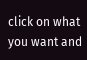click on what you want and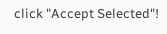click "Accept Selected"!